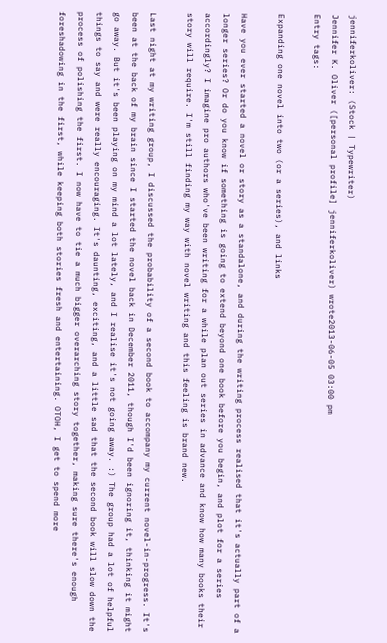jenniferkoliver: (Stock | Typewriter)
Jennifer K. Oliver ([personal profile] jenniferkoliver) wrote2013-06-05 03:00 pm
Entry tags:

Expanding one novel into two (or a series), and links

Have you ever started a novel or story as a standalone, and during the writing process realised that it's actually part of a longer series? Or do you know if something is going to extend beyond one book before you begin, and plot for a series accordingly? I imagine pro authors who've been writing for a while plan out series in advance and know how many books their story will require. I'm still finding my way with novel writing and this feeling is brand new.

Last night at my writing group, I discussed the probability of a second book to accompany my current novel-in-progress. It's been at the back of my brain since I started the novel back in December 2011, though I'd been ignoring it, thinking it might go away. But it's been playing on my mind a lot lately, and I realise it's not going away. :) The group had a lot of helpful things to say and were really encouraging. It's daunting, exciting, and a little sad that the second book will slow down the process of polishing the first. I now have to tie a much bigger overarching story together, making sure there's enough foreshadowing in the first, while keeping both stories fresh and entertaining. OTOH, I get to spend more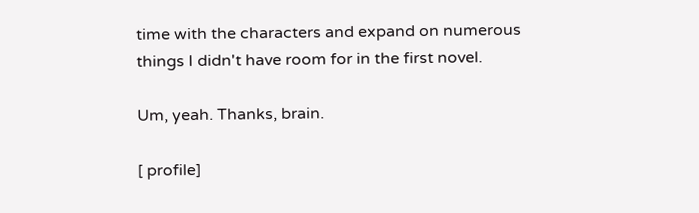time with the characters and expand on numerous things I didn't have room for in the first novel.

Um, yeah. Thanks, brain.

[ profile]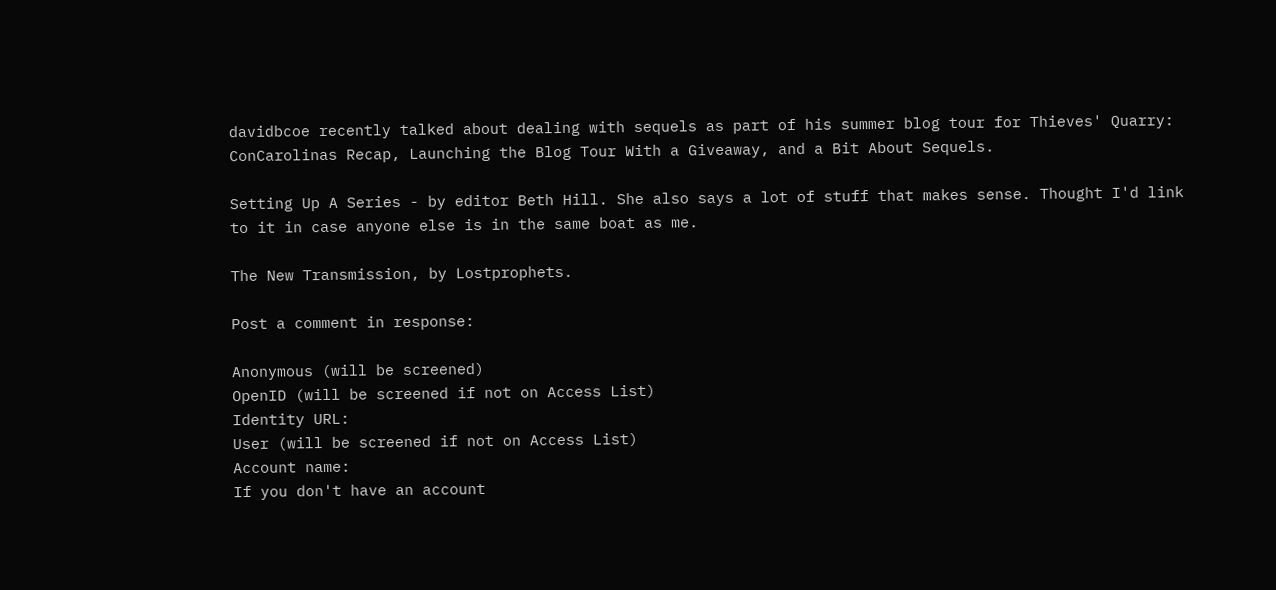davidbcoe recently talked about dealing with sequels as part of his summer blog tour for Thieves' Quarry: ConCarolinas Recap, Launching the Blog Tour With a Giveaway, and a Bit About Sequels.

Setting Up A Series - by editor Beth Hill. She also says a lot of stuff that makes sense. Thought I'd link to it in case anyone else is in the same boat as me.

The New Transmission, by Lostprophets.

Post a comment in response:

Anonymous (will be screened)
OpenID (will be screened if not on Access List)
Identity URL:
User (will be screened if not on Access List)
Account name:
If you don't have an account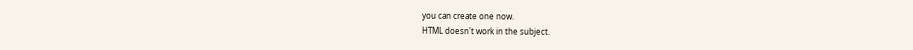you can create one now.
HTML doesn't work in the subject.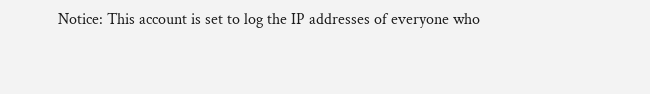Notice: This account is set to log the IP addresses of everyone who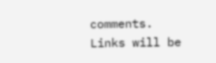comments.
Links will be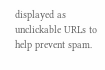displayed as unclickable URLs to help prevent spam.